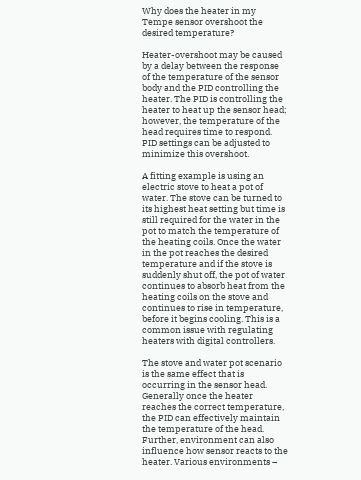Why does the heater in my Tempe sensor overshoot the desired temperature?

Heater-overshoot may be caused by a delay between the response of the temperature of the sensor body and the PID controlling the heater. The PID is controlling the heater to heat up the sensor head; however, the temperature of the head requires time to respond. PID settings can be adjusted to minimize this overshoot.

A fitting example is using an electric stove to heat a pot of water. The stove can be turned to its highest heat setting but time is still required for the water in the pot to match the temperature of the heating coils. Once the water in the pot reaches the desired temperature and if the stove is suddenly shut off, the pot of water continues to absorb heat from the heating coils on the stove and continues to rise in temperature, before it begins cooling. This is a common issue with regulating heaters with digital controllers.

The stove and water pot scenario is the same effect that is occurring in the sensor head. Generally once the heater reaches the correct temperature, the PID can effectively maintain the temperature of the head. Further, environment can also influence how sensor reacts to the heater. Various environments –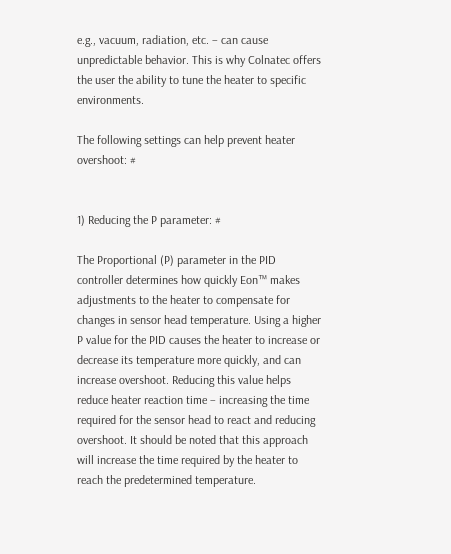e.g., vacuum, radiation, etc. – can cause unpredictable behavior. This is why Colnatec offers the user the ability to tune the heater to specific environments.

The following settings can help prevent heater overshoot: #


1) Reducing the P parameter: #

The Proportional (P) parameter in the PID controller determines how quickly Eon™ makes adjustments to the heater to compensate for changes in sensor head temperature. Using a higher P value for the PID causes the heater to increase or decrease its temperature more quickly, and can increase overshoot. Reducing this value helps reduce heater reaction time – increasing the time required for the sensor head to react and reducing overshoot. It should be noted that this approach will increase the time required by the heater to reach the predetermined temperature.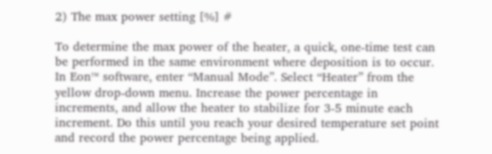2) The max power setting [%] #

To determine the max power of the heater, a quick, one-time test can be performed in the same environment where deposition is to occur. In Eon™ software, enter “Manual Mode”. Select “Heater” from the yellow drop-down menu. Increase the power percentage in increments, and allow the heater to stabilize for 3-5 minute each increment. Do this until you reach your desired temperature set point and record the power percentage being applied.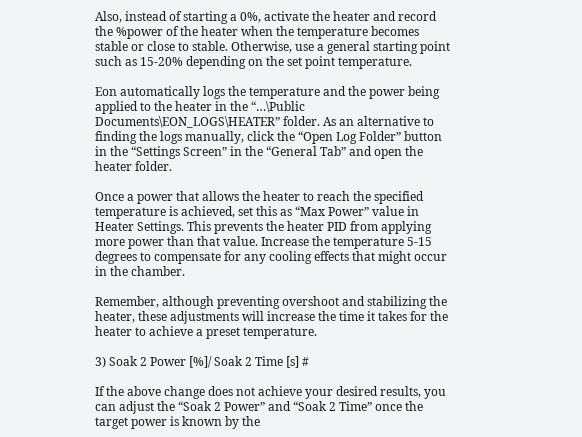Also, instead of starting a 0%, activate the heater and record the %power of the heater when the temperature becomes stable or close to stable. Otherwise, use a general starting point such as 15-20% depending on the set point temperature.

Eon automatically logs the temperature and the power being applied to the heater in the “…\Public Documents\EON_LOGS\HEATER” folder. As an alternative to finding the logs manually, click the “Open Log Folder” button in the “Settings Screen” in the “General Tab” and open the heater folder.

Once a power that allows the heater to reach the specified temperature is achieved, set this as “Max Power” value in Heater Settings. This prevents the heater PID from applying more power than that value. Increase the temperature 5-15 degrees to compensate for any cooling effects that might occur in the chamber.

Remember, although preventing overshoot and stabilizing the heater, these adjustments will increase the time it takes for the heater to achieve a preset temperature.

3) Soak 2 Power [%]/ Soak 2 Time [s] #

If the above change does not achieve your desired results, you can adjust the “Soak 2 Power” and “Soak 2 Time” once the target power is known by the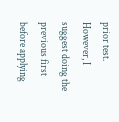prior test. However, I suggest doing the previous first before applying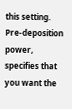this setting. Pre-deposition power, specifies that you want the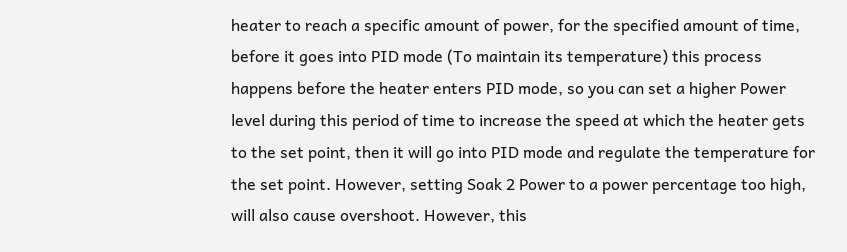heater to reach a specific amount of power, for the specified amount of time, before it goes into PID mode (To maintain its temperature) this process happens before the heater enters PID mode, so you can set a higher Power level during this period of time to increase the speed at which the heater gets to the set point, then it will go into PID mode and regulate the temperature for the set point. However, setting Soak 2 Power to a power percentage too high, will also cause overshoot. However, this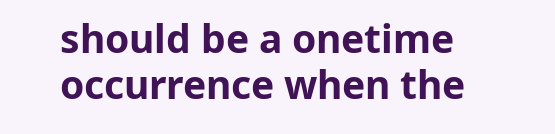should be a onetime occurrence when the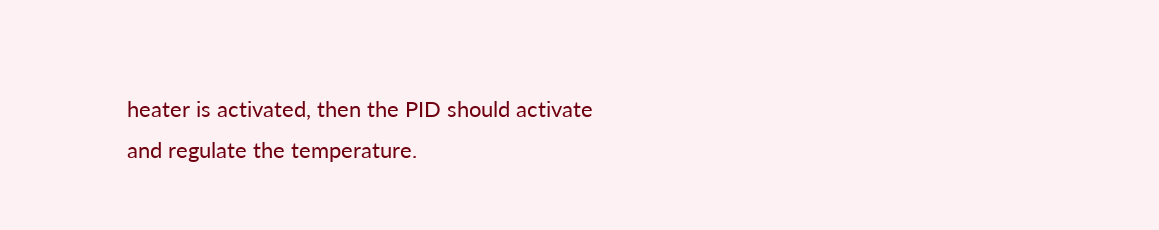heater is activated, then the PID should activate and regulate the temperature.